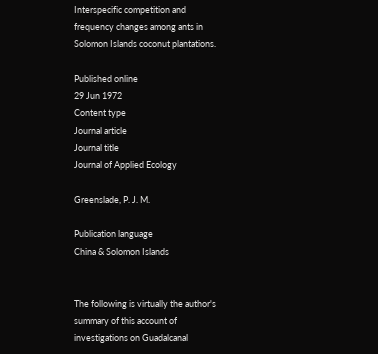Interspecific competition and frequency changes among ants in Solomon Islands coconut plantations.

Published online
29 Jun 1972
Content type
Journal article
Journal title
Journal of Applied Ecology

Greenslade, P. J. M.

Publication language
China & Solomon Islands


The following is virtually the author's summary of this account of investigations on Guadalcanal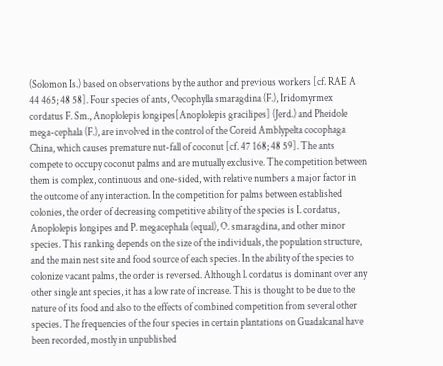(Solomon Is.) based on observations by the author and previous workers [cf. RAE A 44 465; 48 58]. Four species of ants, Oecophylla smaragdina (F.), Iridomyrmex cordatus F. Sm., Anoplolepis longipes[Anoplolepis gracilipes] (Jerd.) and Pheidole mega-cephala (F.), are involved in the control of the Coreid Amblypelta cocophaga China, which causes premature nut-fall of coconut [cf. 47 168; 48 59]. The ants compete to occupy coconut palms and are mutually exclusive. The competition between them is complex, continuous and one-sided, with relative numbers a major factor in the outcome of any interaction. In the competition for palms between established colonies, the order of decreasing competitive ability of the species is I. cordatus, Anoplolepis longipes and P. megacephala (equal), O. smaragdina, and other minor species. This ranking depends on the size of the individuals, the population structure, and the main nest site and food source of each species. In the ability of the species to colonize vacant palms, the order is reversed. Although l. cordatus is dominant over any other single ant species, it has a low rate of increase. This is thought to be due to the nature of its food and also to the effects of combined competition from several other species. The frequencies of the four species in certain plantations on Guadalcanal have been recorded, mostly in unpublished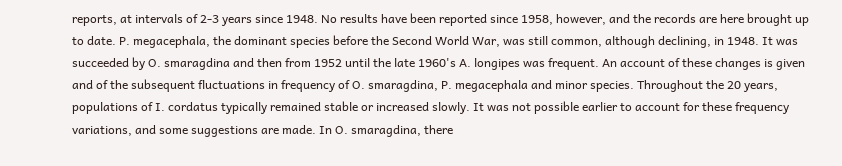reports, at intervals of 2-3 years since 1948. No results have been reported since 1958, however, and the records are here brought up to date. P. megacephala, the dominant species before the Second World War, was still common, although declining, in 1948. It was succeeded by O. smaragdina and then from 1952 until the late 1960's A. longipes was frequent. An account of these changes is given and of the subsequent fluctuations in frequency of O. smaragdina, P. megacephala and minor species. Throughout the 20 years, populations of I. cordatus typically remained stable or increased slowly. It was not possible earlier to account for these frequency variations, and some suggestions are made. In O. smaragdina, there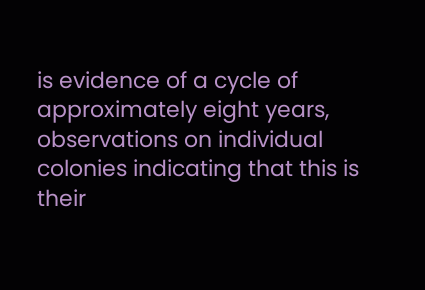is evidence of a cycle of approximately eight years, observations on individual colonies indicating that this is their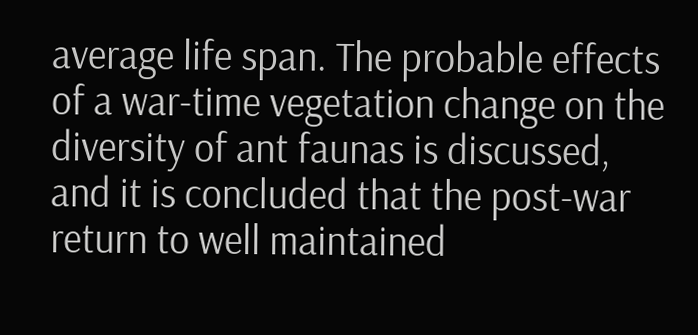average life span. The probable effects of a war-time vegetation change on the diversity of ant faunas is discussed, and it is concluded that the post-war return to well maintained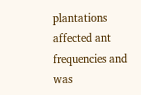plantations affected ant frequencies and was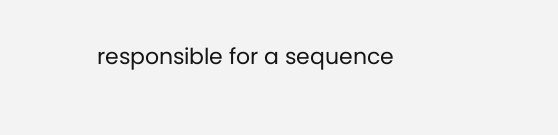responsible for a sequence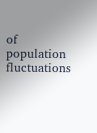of population fluctuations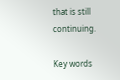that is still continuing.

Key words